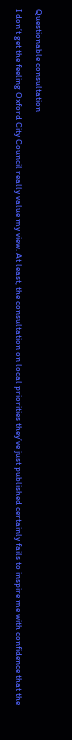Questionable consultation

I don’t get the feeling Oxford City Council really value my view. At least, the consultation on local priorities they’ve just published certainly fails to inspire me with confidence that the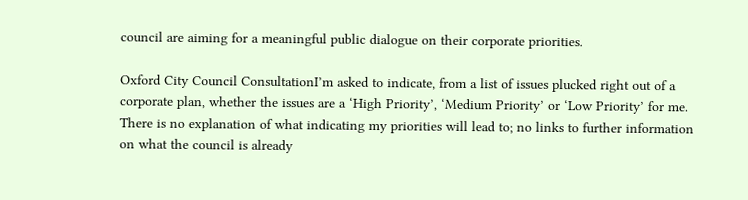council are aiming for a meaningful public dialogue on their corporate priorities.

Oxford City Council ConsultationI’m asked to indicate, from a list of issues plucked right out of a corporate plan, whether the issues are a ‘High Priority’, ‘Medium Priority’ or ‘Low Priority’ for me. There is no explanation of what indicating my priorities will lead to; no links to further information on what the council is already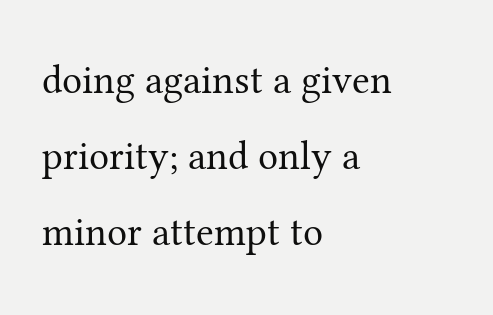doing against a given priority; and only a minor attempt to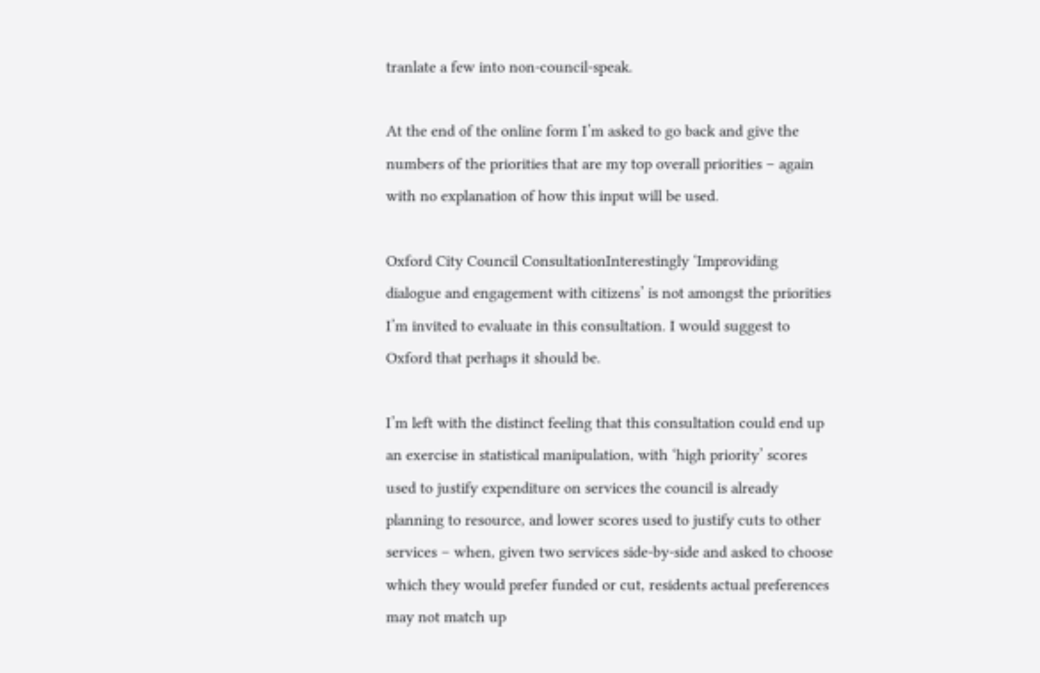tranlate a few into non-council-speak.

At the end of the online form I’m asked to go back and give the numbers of the priorities that are my top overall priorities – again with no explanation of how this input will be used.

Oxford City Council ConsultationInterestingly ‘Improviding dialogue and engagement with citizens’ is not amongst the priorities I’m invited to evaluate in this consultation. I would suggest to Oxford that perhaps it should be.

I’m left with the distinct feeling that this consultation could end up an exercise in statistical manipulation, with ‘high priority’ scores used to justify expenditure on services the council is already planning to resource, and lower scores used to justify cuts to other services – when, given two services side-by-side and asked to choose which they would prefer funded or cut, residents actual preferences may not match up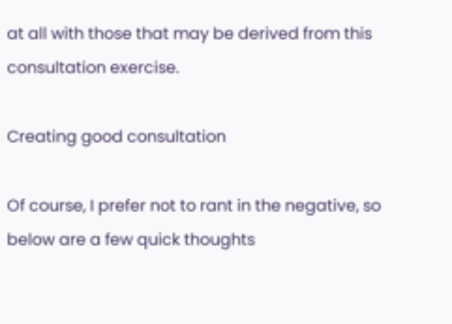at all with those that may be derived from this consultation exercise.

Creating good consultation

Of course, I prefer not to rant in the negative, so below are a few quick thoughts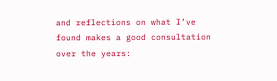and reflections on what I’ve found makes a good consultation over the years: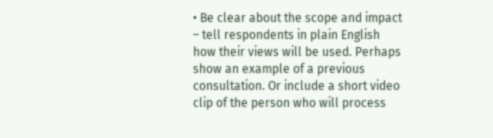• Be clear about the scope and impact – tell respondents in plain English how their views will be used. Perhaps show an example of a previous consultation. Or include a short video clip of the person who will process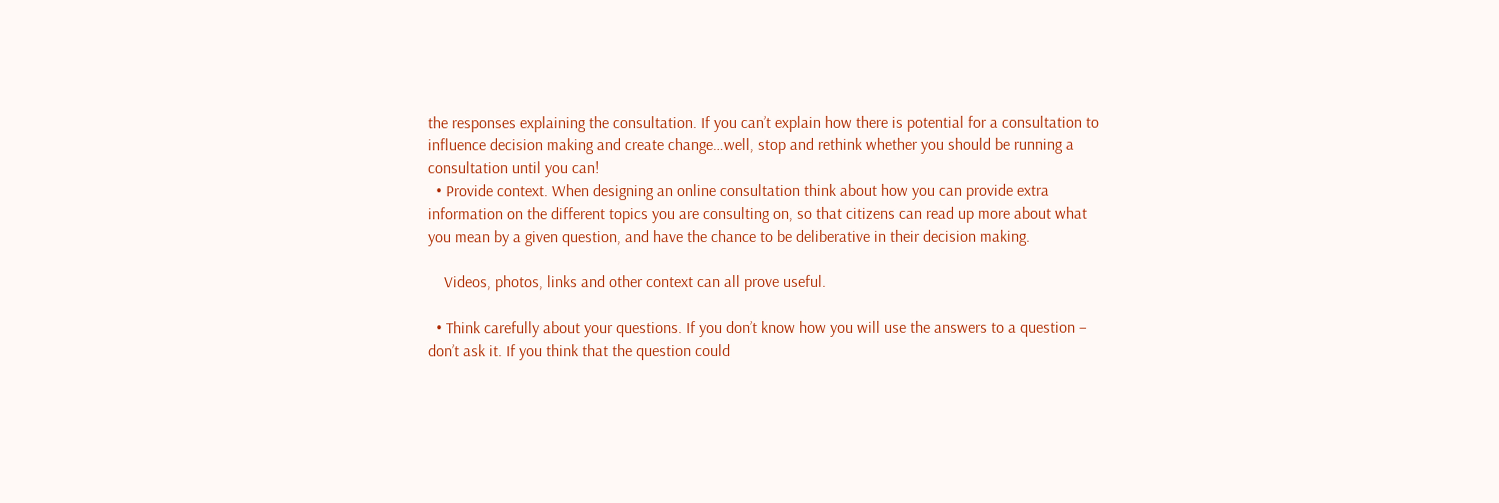the responses explaining the consultation. If you can’t explain how there is potential for a consultation to influence decision making and create change…well, stop and rethink whether you should be running a consultation until you can!
  • Provide context. When designing an online consultation think about how you can provide extra information on the different topics you are consulting on, so that citizens can read up more about what you mean by a given question, and have the chance to be deliberative in their decision making.

    Videos, photos, links and other context can all prove useful.

  • Think carefully about your questions. If you don’t know how you will use the answers to a question – don’t ask it. If you think that the question could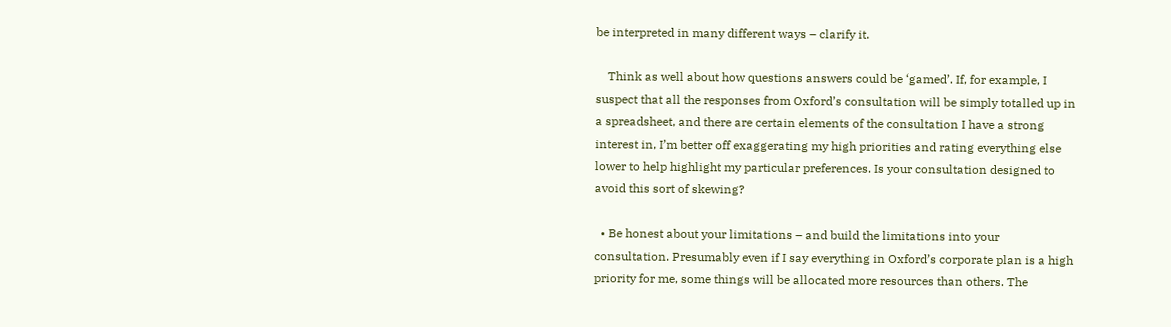be interpreted in many different ways – clarify it.

    Think as well about how questions answers could be ‘gamed’. If, for example, I suspect that all the responses from Oxford’s consultation will be simply totalled up in a spreadsheet, and there are certain elements of the consultation I have a strong interest in, I’m better off exaggerating my high priorities and rating everything else lower to help highlight my particular preferences. Is your consultation designed to avoid this sort of skewing?

  • Be honest about your limitations – and build the limitations into your consultation. Presumably even if I say everything in Oxford’s corporate plan is a high priority for me, some things will be allocated more resources than others. The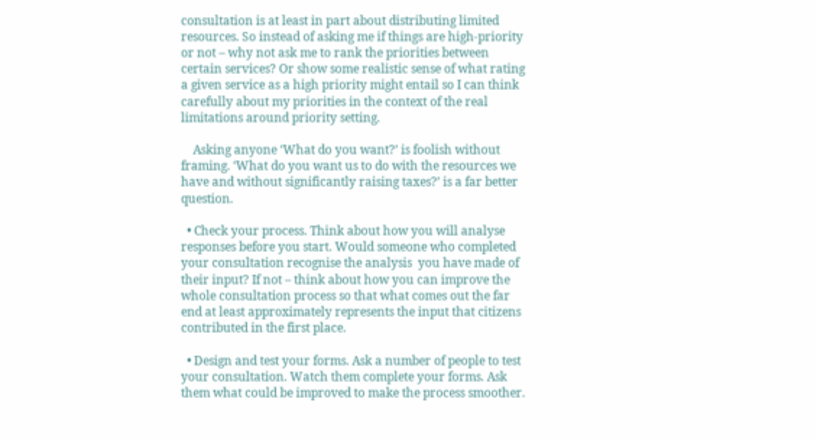consultation is at least in part about distributing limited resources. So instead of asking me if things are high-priority or not – why not ask me to rank the priorities between certain services? Or show some realistic sense of what rating a given service as a high priority might entail so I can think carefully about my priorities in the context of the real limitations around priority setting.

    Asking anyone ‘What do you want?’ is foolish without framing. ‘What do you want us to do with the resources we have and without significantly raising taxes?’ is a far better question.

  • Check your process. Think about how you will analyse responses before you start. Would someone who completed your consultation recognise the analysis  you have made of their input? If not – think about how you can improve the whole consultation process so that what comes out the far end at least approximately represents the input that citizens contributed in the first place.

  • Design and test your forms. Ask a number of people to test your consultation. Watch them complete your forms. Ask them what could be improved to make the process smoother.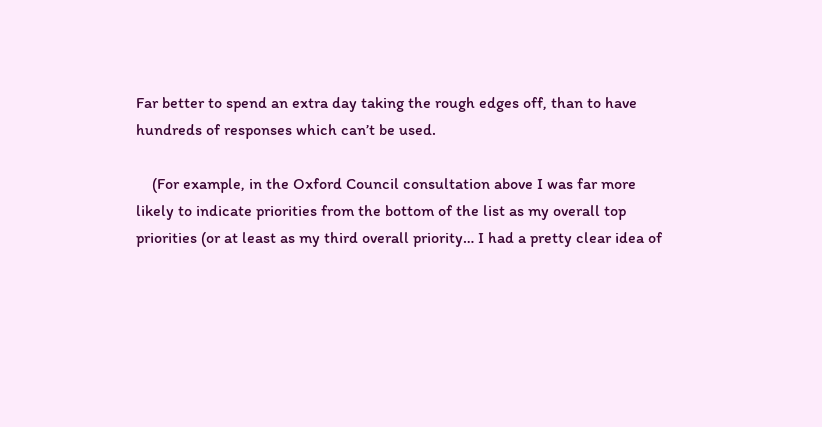Far better to spend an extra day taking the rough edges off, than to have hundreds of responses which can’t be used.

    (For example, in the Oxford Council consultation above I was far more likely to indicate priorities from the bottom of the list as my overall top priorities (or at least as my third overall priority… I had a pretty clear idea of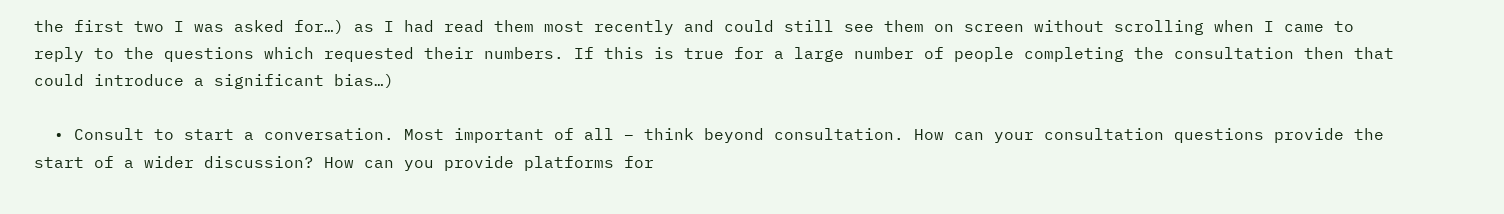the first two I was asked for…) as I had read them most recently and could still see them on screen without scrolling when I came to reply to the questions which requested their numbers. If this is true for a large number of people completing the consultation then that could introduce a significant bias…)

  • Consult to start a conversation. Most important of all – think beyond consultation. How can your consultation questions provide the start of a wider discussion? How can you provide platforms for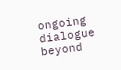ongoing dialogue beyond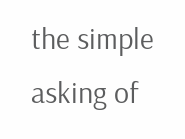the simple asking of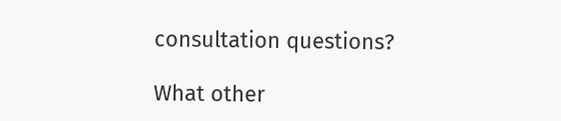consultation questions?

What other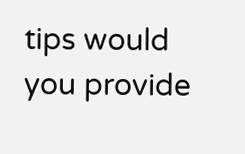tips would you provide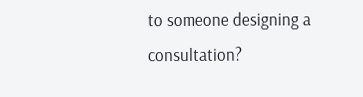to someone designing a consultation?